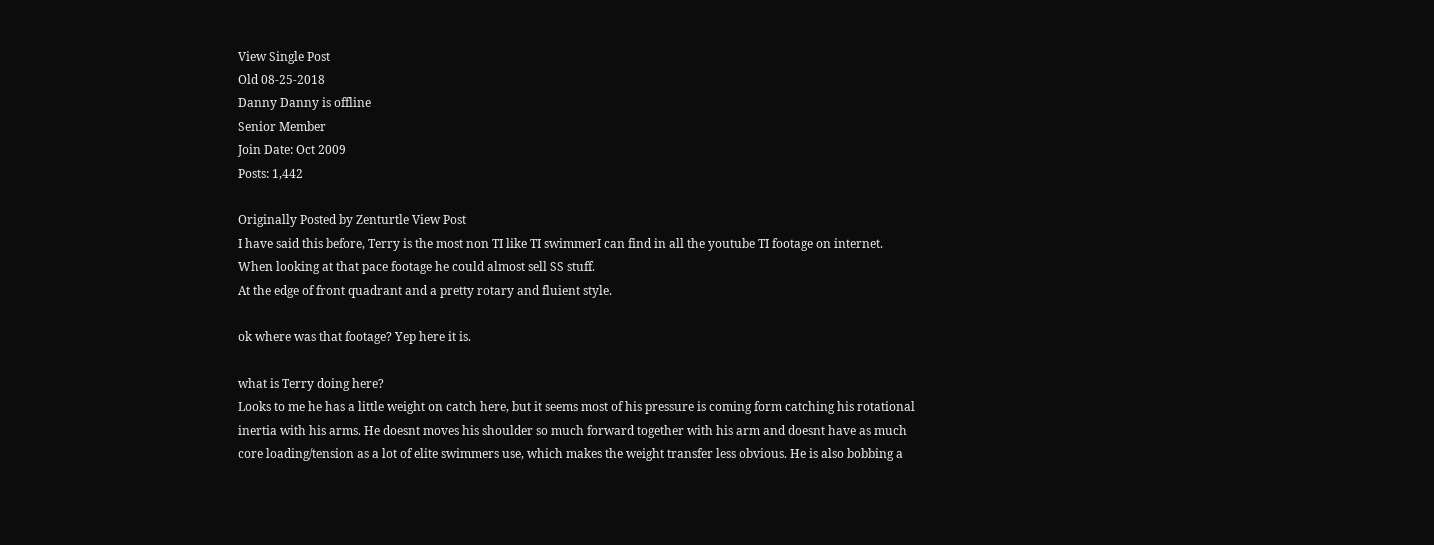View Single Post
Old 08-25-2018
Danny Danny is offline
Senior Member
Join Date: Oct 2009
Posts: 1,442

Originally Posted by Zenturtle View Post
I have said this before, Terry is the most non TI like TI swimmerI can find in all the youtube TI footage on internet.
When looking at that pace footage he could almost sell SS stuff.
At the edge of front quadrant and a pretty rotary and fluient style.

ok where was that footage? Yep here it is.

what is Terry doing here?
Looks to me he has a little weight on catch here, but it seems most of his pressure is coming form catching his rotational inertia with his arms. He doesnt moves his shoulder so much forward together with his arm and doesnt have as much core loading/tension as a lot of elite swimmers use, which makes the weight transfer less obvious. He is also bobbing a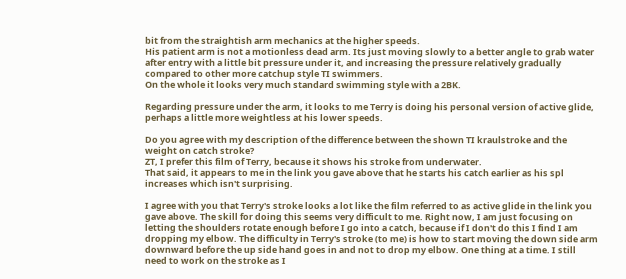bit from the straightish arm mechanics at the higher speeds.
His patient arm is not a motionless dead arm. Its just moving slowly to a better angle to grab water after entry with a little bit pressure under it, and increasing the pressure relatively gradually compared to other more catchup style TI swimmers.
On the whole it looks very much standard swimming style with a 2BK.

Regarding pressure under the arm, it looks to me Terry is doing his personal version of active glide, perhaps a little more weightless at his lower speeds.

Do you agree with my description of the difference between the shown TI kraulstroke and the weight on catch stroke?
ZT, I prefer this film of Terry, because it shows his stroke from underwater.
That said, it appears to me in the link you gave above that he starts his catch earlier as his spl increases which isn't surprising.

I agree with you that Terry's stroke looks a lot like the film referred to as active glide in the link you gave above. The skill for doing this seems very difficult to me. Right now, I am just focusing on letting the shoulders rotate enough before I go into a catch, because if I don't do this I find I am dropping my elbow. The difficulty in Terry's stroke (to me) is how to start moving the down side arm downward before the up side hand goes in and not to drop my elbow. One thing at a time. I still need to work on the stroke as I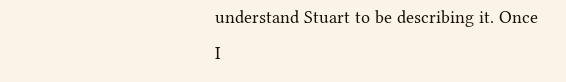understand Stuart to be describing it. Once I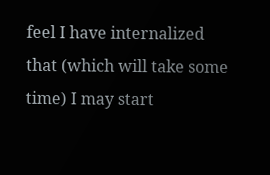feel I have internalized that (which will take some time) I may start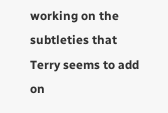working on the subtleties that Terry seems to add on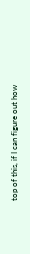top of this, if I can figure out how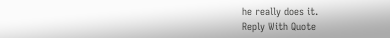he really does it.
Reply With Quote